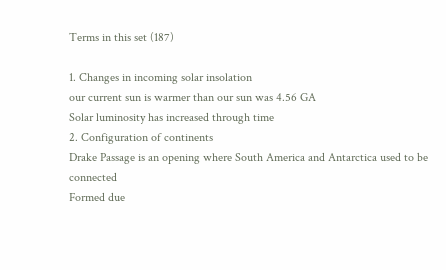Terms in this set (187)

1. Changes in incoming solar insolation
our current sun is warmer than our sun was 4.56 GA
Solar luminosity has increased through time
2. Configuration of continents
Drake Passage is an opening where South America and Antarctica used to be connected
Formed due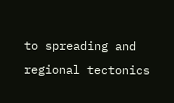to spreading and regional tectonics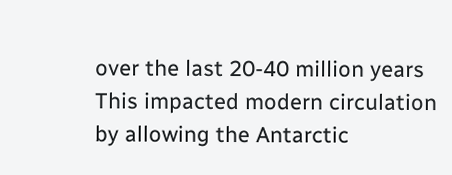over the last 20-40 million years
This impacted modern circulation by allowing the Antarctic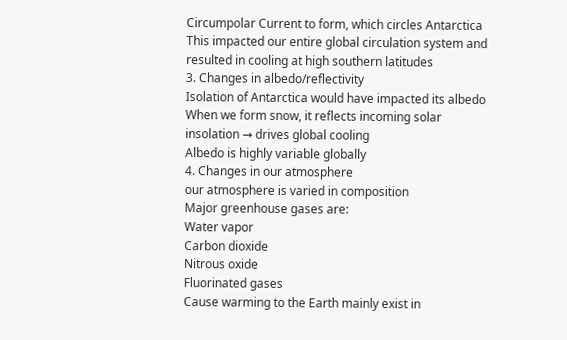Circumpolar Current to form, which circles Antarctica
This impacted our entire global circulation system and resulted in cooling at high southern latitudes
3. Changes in albedo/reflectivity
Isolation of Antarctica would have impacted its albedo
When we form snow, it reflects incoming solar insolation → drives global cooling
Albedo is highly variable globally
4. Changes in our atmosphere
our atmosphere is varied in composition
Major greenhouse gases are:
Water vapor
Carbon dioxide
Nitrous oxide
Fluorinated gases
Cause warming to the Earth mainly exist in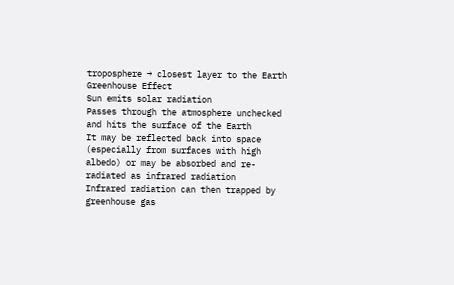troposphere → closest layer to the Earth
Greenhouse Effect
Sun emits solar radiation
Passes through the atmosphere unchecked and hits the surface of the Earth
It may be reflected back into space (especially from surfaces with high albedo) or may be absorbed and re-radiated as infrared radiation
Infrared radiation can then trapped by greenhouse gas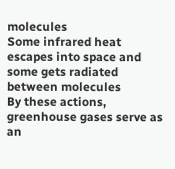molecules
Some infrared heat escapes into space and some gets radiated between molecules
By these actions, greenhouse gases serve as an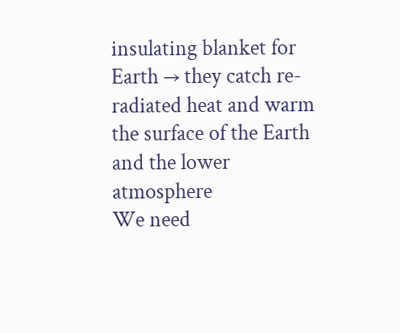insulating blanket for Earth → they catch re-radiated heat and warm the surface of the Earth and the lower atmosphere
We need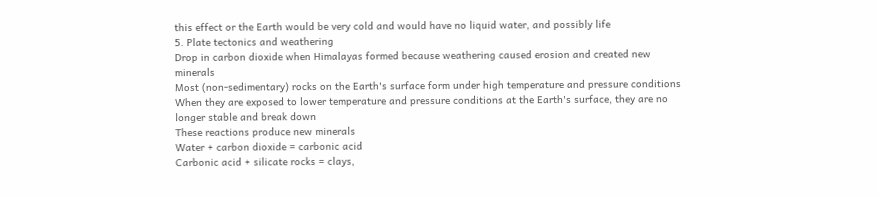this effect or the Earth would be very cold and would have no liquid water, and possibly life
5. Plate tectonics and weathering
Drop in carbon dioxide when Himalayas formed because weathering caused erosion and created new minerals
Most (non-sedimentary) rocks on the Earth's surface form under high temperature and pressure conditions
When they are exposed to lower temperature and pressure conditions at the Earth's surface, they are no longer stable and break down
These reactions produce new minerals
Water + carbon dioxide = carbonic acid
Carbonic acid + silicate rocks = clays,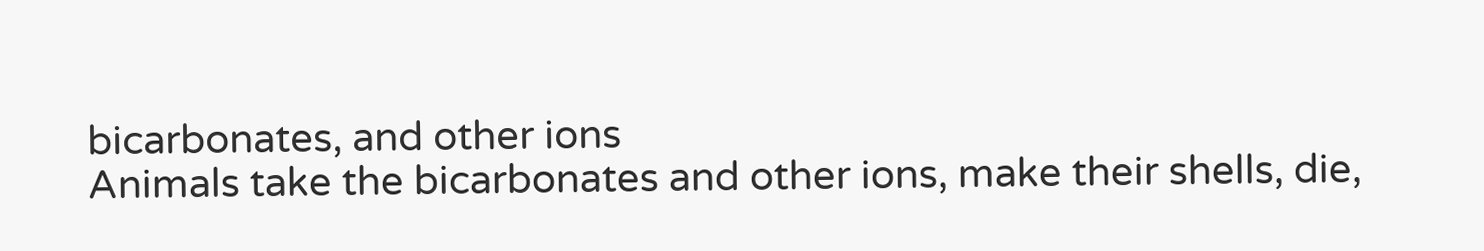bicarbonates, and other ions
Animals take the bicarbonates and other ions, make their shells, die,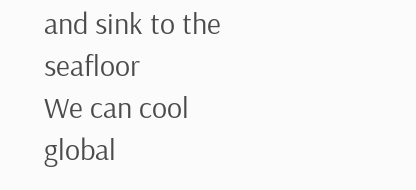and sink to the seafloor
We can cool global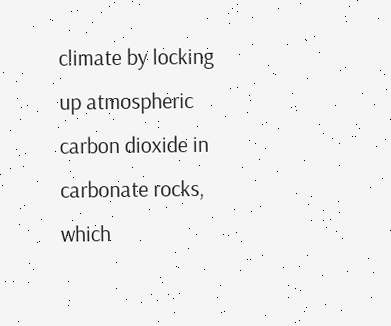climate by locking up atmospheric carbon dioxide in carbonate rocks, which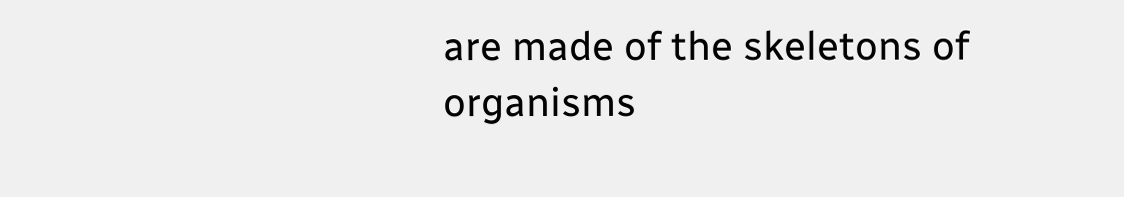are made of the skeletons of organisms